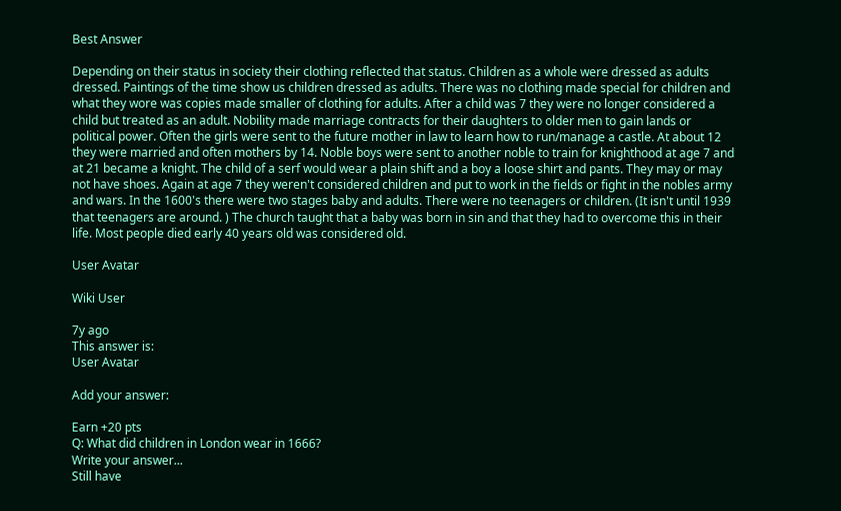Best Answer

Depending on their status in society their clothing reflected that status. Children as a whole were dressed as adults dressed. Paintings of the time show us children dressed as adults. There was no clothing made special for children and what they wore was copies made smaller of clothing for adults. After a child was 7 they were no longer considered a child but treated as an adult. Nobility made marriage contracts for their daughters to older men to gain lands or political power. Often the girls were sent to the future mother in law to learn how to run/manage a castle. At about 12 they were married and often mothers by 14. Noble boys were sent to another noble to train for knighthood at age 7 and at 21 became a knight. The child of a serf would wear a plain shift and a boy a loose shirt and pants. They may or may not have shoes. Again at age 7 they weren't considered children and put to work in the fields or fight in the nobles army and wars. In the 1600's there were two stages baby and adults. There were no teenagers or children. (It isn't until 1939 that teenagers are around. ) The church taught that a baby was born in sin and that they had to overcome this in their life. Most people died early 40 years old was considered old.

User Avatar

Wiki User

7y ago
This answer is:
User Avatar

Add your answer:

Earn +20 pts
Q: What did children in London wear in 1666?
Write your answer...
Still have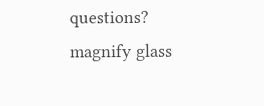questions?
magnify glass